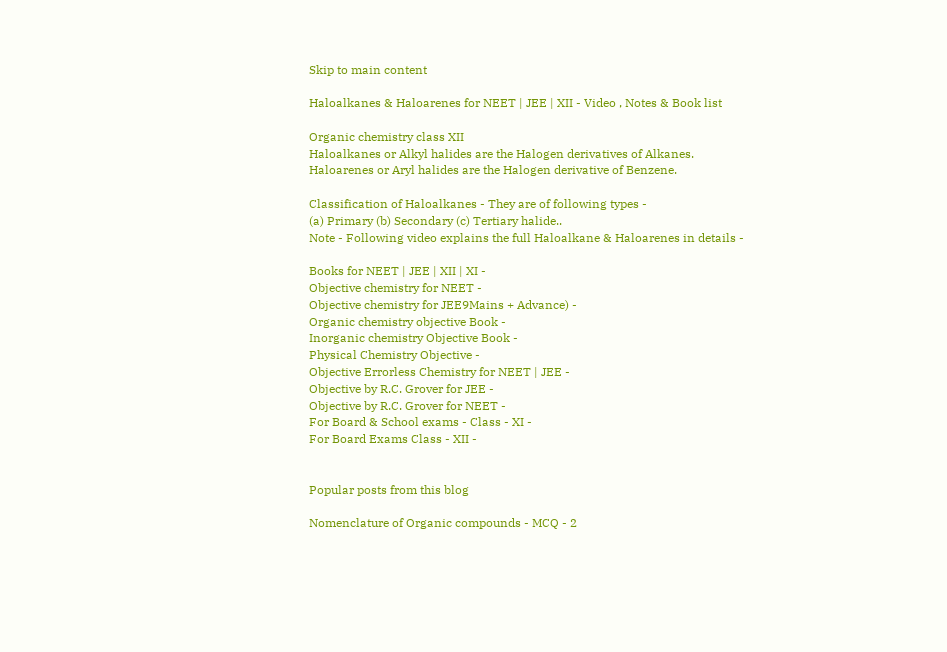Skip to main content

Haloalkanes & Haloarenes for NEET | JEE | XII - Video , Notes & Book list

Organic chemistry class XII
Haloalkanes or Alkyl halides are the Halogen derivatives of Alkanes.
Haloarenes or Aryl halides are the Halogen derivative of Benzene.

Classification of Haloalkanes - They are of following types -
(a) Primary (b) Secondary (c) Tertiary halide..
Note - Following video explains the full Haloalkane & Haloarenes in details -

Books for NEET | JEE | XII | XI -
Objective chemistry for NEET -
Objective chemistry for JEE9Mains + Advance) -
Organic chemistry objective Book -
Inorganic chemistry Objective Book -
Physical Chemistry Objective -
Objective Errorless Chemistry for NEET | JEE -
Objective by R.C. Grover for JEE -
Objective by R.C. Grover for NEET -
For Board & School exams - Class - XI -
For Board Exams Class - XII -


Popular posts from this blog

Nomenclature of Organic compounds - MCQ - 2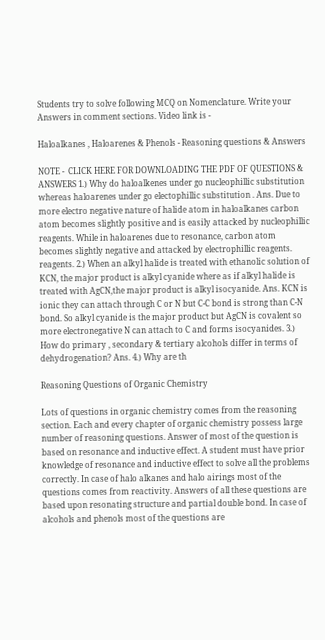Students try to solve following MCQ on Nomenclature. Write your Answers in comment sections. Video link is -

Haloalkanes , Haloarenes & Phenols - Reasoning questions & Answers

NOTE -  CLICK HERE FOR DOWNLOADING THE PDF OF QUESTIONS & ANSWERS 1.) Why do haloalkenes under go nucleophillic substitution whereas haloarenes under go electophillic substitution . Ans. Due to more electro negative nature of halide atom in haloalkanes carbon atom becomes slightly positive and is easily attacked by nucleophillic reagents. While in haloarenes due to resonance, carbon atom becomes slightly negative and attacked by electrophillic reagents. reagents. 2.) When an alkyl halide is treated with ethanolic solution of KCN, the major product is alkyl cyanide where as if alkyl halide is treated with AgCN,the major product is alkyl isocyanide. Ans. KCN is ionic they can attach through C or N but C-C bond is strong than C-N bond. So alkyl cyanide is the major product but AgCN is covalent so more electronegative N can attach to C and forms isocyanides. 3.) How do primary , secondary & tertiary alcohols differ in terms of dehydrogenation? Ans. 4.) Why are th

Reasoning Questions of Organic Chemistry

Lots of questions in organic chemistry comes from the reasoning section. Each and every chapter of organic chemistry possess large number of reasoning questions. Answer of most of the question is based on resonance and inductive effect. A student must have prior knowledge of resonance and inductive effect to solve all the problems correctly. In case of halo alkanes and halo airings most of the questions comes from reactivity. Answers of all these questions are based upon resonating structure and partial double bond. In case of alcohols and phenols most of the questions are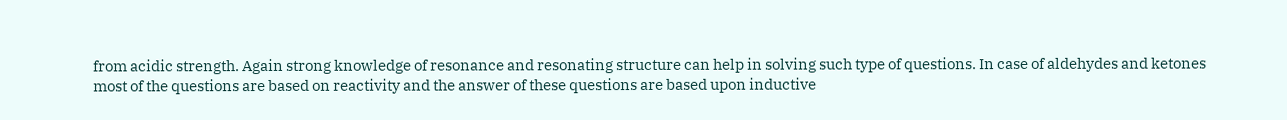from acidic strength. Again strong knowledge of resonance and resonating structure can help in solving such type of questions. In case of aldehydes and ketones most of the questions are based on reactivity and the answer of these questions are based upon inductive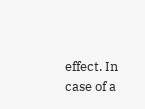effect. In case of a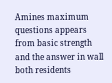Amines maximum questions appears from basic strength and the answer in wall both residents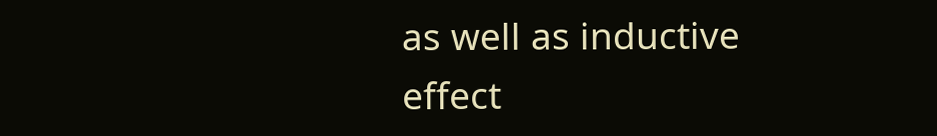as well as inductive effect